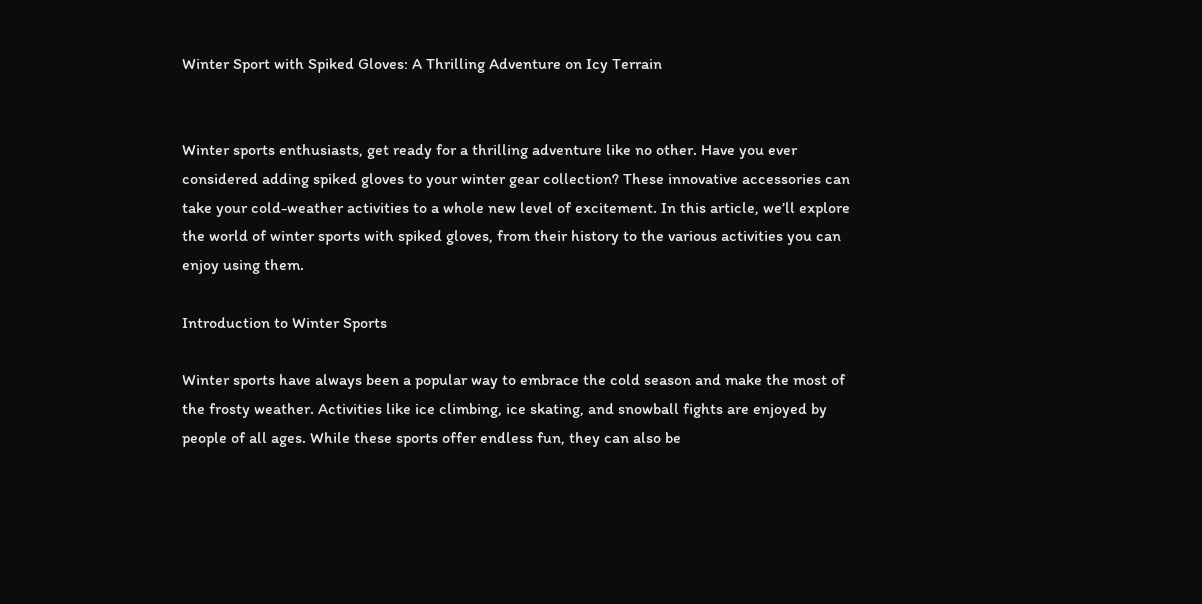Winter Sport with Spiked Gloves: A Thrilling Adventure on Icy Terrain


Winter sports enthusiasts, get ready for a thrilling adventure like no other. Have you ever considered adding spiked gloves to your winter gear collection? These innovative accessories can take your cold-weather activities to a whole new level of excitement. In this article, we’ll explore the world of winter sports with spiked gloves, from their history to the various activities you can enjoy using them.

Introduction to Winter Sports

Winter sports have always been a popular way to embrace the cold season and make the most of the frosty weather. Activities like ice climbing, ice skating, and snowball fights are enjoyed by people of all ages. While these sports offer endless fun, they can also be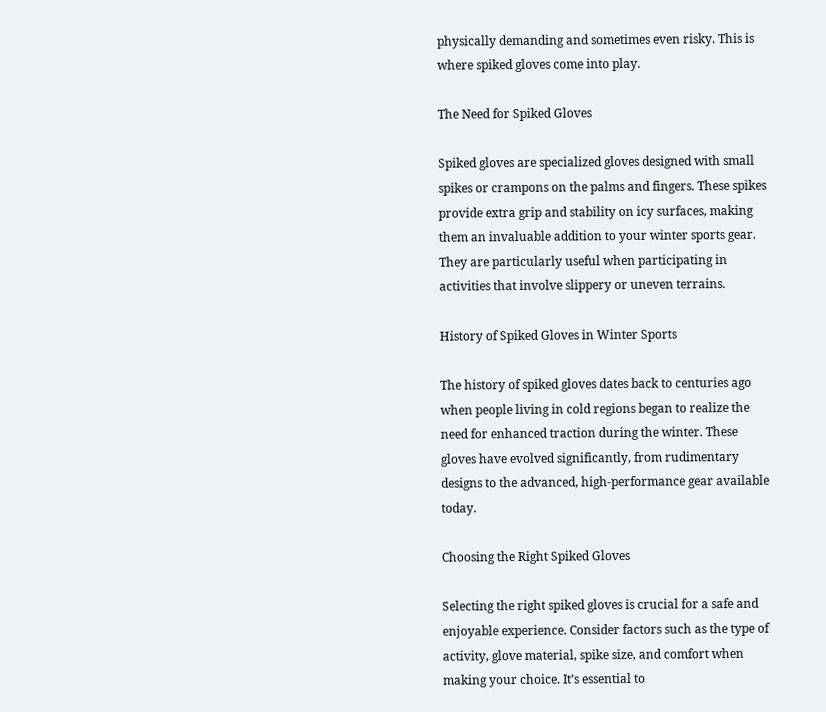physically demanding and sometimes even risky. This is where spiked gloves come into play.

The Need for Spiked Gloves

Spiked gloves are specialized gloves designed with small spikes or crampons on the palms and fingers. These spikes provide extra grip and stability on icy surfaces, making them an invaluable addition to your winter sports gear. They are particularly useful when participating in activities that involve slippery or uneven terrains.

History of Spiked Gloves in Winter Sports

The history of spiked gloves dates back to centuries ago when people living in cold regions began to realize the need for enhanced traction during the winter. These gloves have evolved significantly, from rudimentary designs to the advanced, high-performance gear available today.

Choosing the Right Spiked Gloves

Selecting the right spiked gloves is crucial for a safe and enjoyable experience. Consider factors such as the type of activity, glove material, spike size, and comfort when making your choice. It’s essential to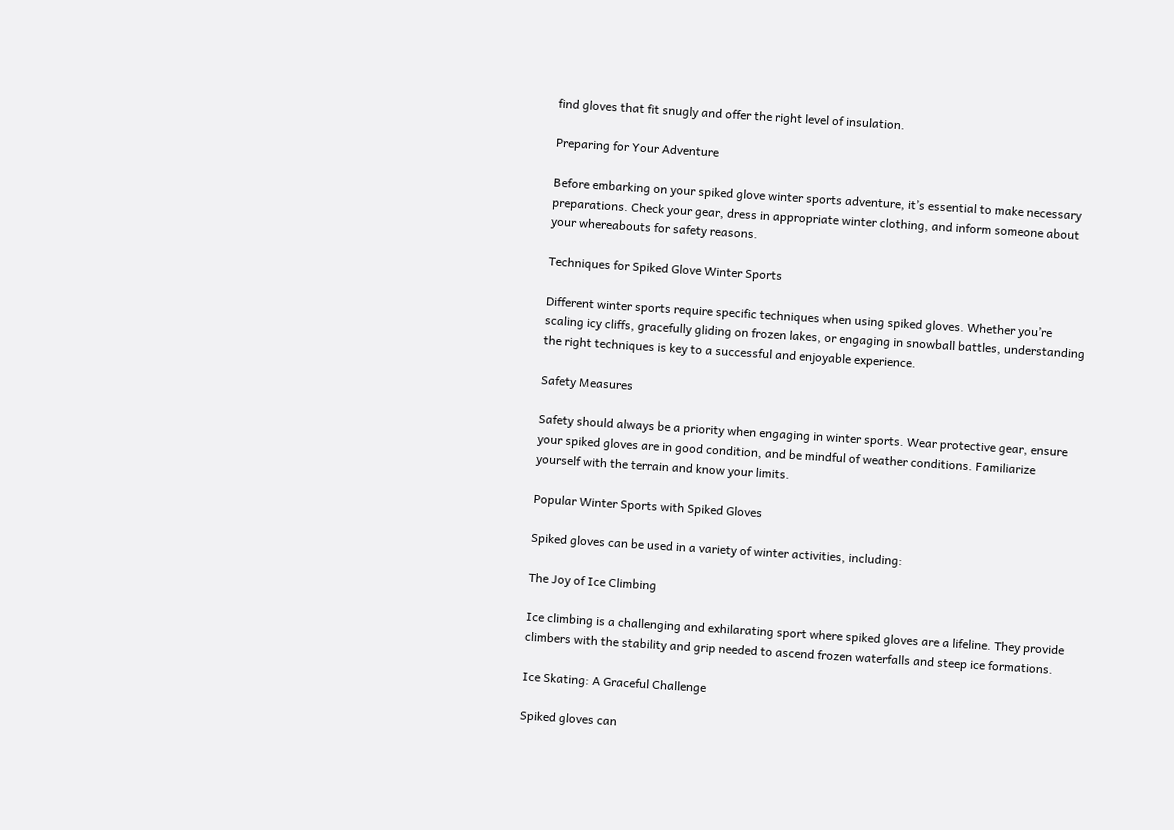find gloves that fit snugly and offer the right level of insulation.

Preparing for Your Adventure

Before embarking on your spiked glove winter sports adventure, it’s essential to make necessary preparations. Check your gear, dress in appropriate winter clothing, and inform someone about your whereabouts for safety reasons.

Techniques for Spiked Glove Winter Sports

Different winter sports require specific techniques when using spiked gloves. Whether you’re scaling icy cliffs, gracefully gliding on frozen lakes, or engaging in snowball battles, understanding the right techniques is key to a successful and enjoyable experience.

Safety Measures

Safety should always be a priority when engaging in winter sports. Wear protective gear, ensure your spiked gloves are in good condition, and be mindful of weather conditions. Familiarize yourself with the terrain and know your limits.

Popular Winter Sports with Spiked Gloves

Spiked gloves can be used in a variety of winter activities, including:

The Joy of Ice Climbing

Ice climbing is a challenging and exhilarating sport where spiked gloves are a lifeline. They provide climbers with the stability and grip needed to ascend frozen waterfalls and steep ice formations.

Ice Skating: A Graceful Challenge

Spiked gloves can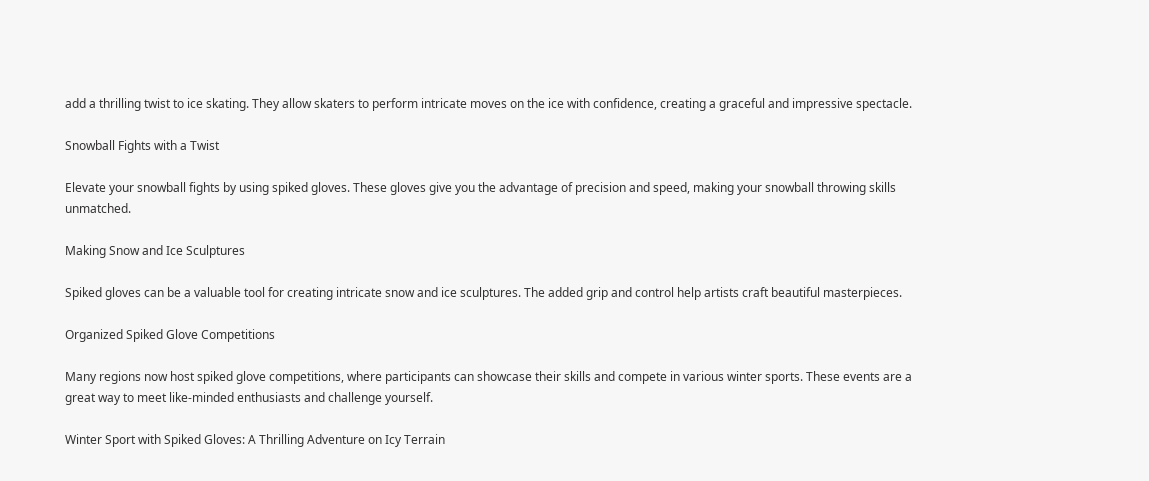add a thrilling twist to ice skating. They allow skaters to perform intricate moves on the ice with confidence, creating a graceful and impressive spectacle.

Snowball Fights with a Twist

Elevate your snowball fights by using spiked gloves. These gloves give you the advantage of precision and speed, making your snowball throwing skills unmatched.

Making Snow and Ice Sculptures

Spiked gloves can be a valuable tool for creating intricate snow and ice sculptures. The added grip and control help artists craft beautiful masterpieces.

Organized Spiked Glove Competitions

Many regions now host spiked glove competitions, where participants can showcase their skills and compete in various winter sports. These events are a great way to meet like-minded enthusiasts and challenge yourself.

Winter Sport with Spiked Gloves: A Thrilling Adventure on Icy Terrain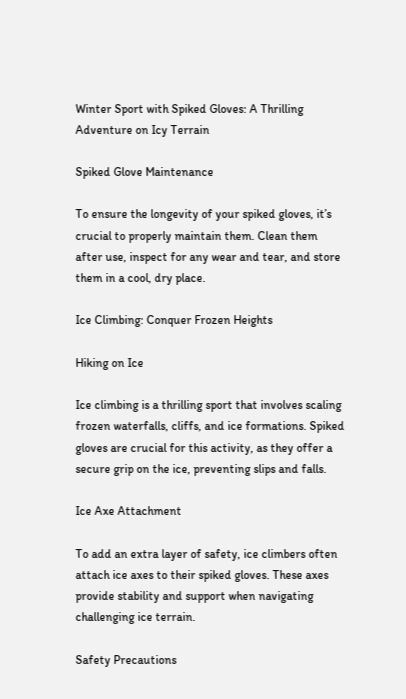Winter Sport with Spiked Gloves: A Thrilling Adventure on Icy Terrain

Spiked Glove Maintenance

To ensure the longevity of your spiked gloves, it’s crucial to properly maintain them. Clean them after use, inspect for any wear and tear, and store them in a cool, dry place.

Ice Climbing: Conquer Frozen Heights

Hiking on Ice

Ice climbing is a thrilling sport that involves scaling frozen waterfalls, cliffs, and ice formations. Spiked gloves are crucial for this activity, as they offer a secure grip on the ice, preventing slips and falls.

Ice Axe Attachment

To add an extra layer of safety, ice climbers often attach ice axes to their spiked gloves. These axes provide stability and support when navigating challenging ice terrain.

Safety Precautions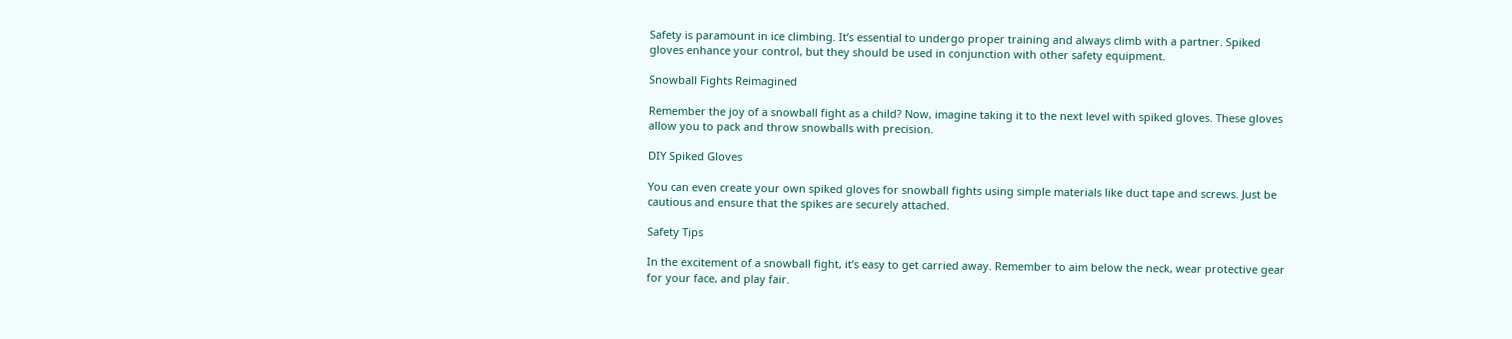Safety is paramount in ice climbing. It’s essential to undergo proper training and always climb with a partner. Spiked gloves enhance your control, but they should be used in conjunction with other safety equipment.

Snowball Fights Reimagined

Remember the joy of a snowball fight as a child? Now, imagine taking it to the next level with spiked gloves. These gloves allow you to pack and throw snowballs with precision.

DIY Spiked Gloves

You can even create your own spiked gloves for snowball fights using simple materials like duct tape and screws. Just be cautious and ensure that the spikes are securely attached.

Safety Tips

In the excitement of a snowball fight, it’s easy to get carried away. Remember to aim below the neck, wear protective gear for your face, and play fair.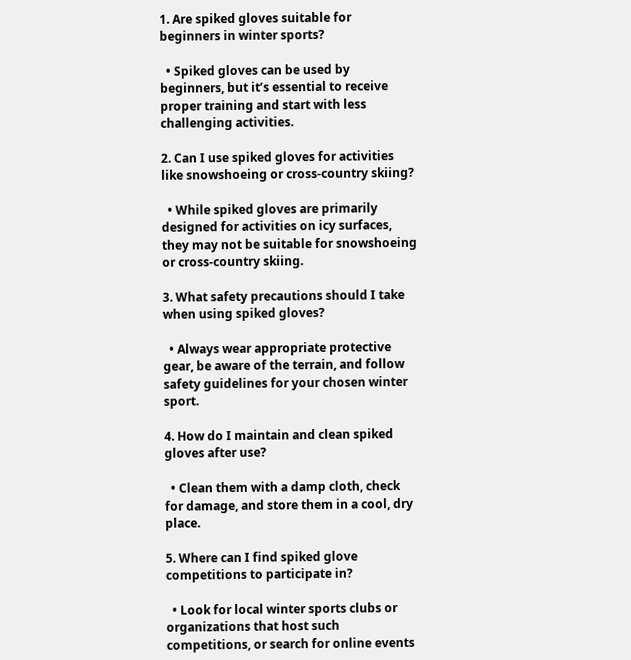1. Are spiked gloves suitable for beginners in winter sports?

  • Spiked gloves can be used by beginners, but it’s essential to receive proper training and start with less challenging activities.

2. Can I use spiked gloves for activities like snowshoeing or cross-country skiing?

  • While spiked gloves are primarily designed for activities on icy surfaces, they may not be suitable for snowshoeing or cross-country skiing.

3. What safety precautions should I take when using spiked gloves?

  • Always wear appropriate protective gear, be aware of the terrain, and follow safety guidelines for your chosen winter sport.

4. How do I maintain and clean spiked gloves after use?

  • Clean them with a damp cloth, check for damage, and store them in a cool, dry place.

5. Where can I find spiked glove competitions to participate in?

  • Look for local winter sports clubs or organizations that host such competitions, or search for online events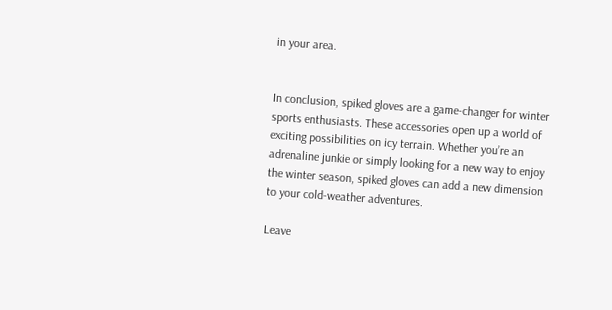in your area.


In conclusion, spiked gloves are a game-changer for winter sports enthusiasts. These accessories open up a world of exciting possibilities on icy terrain. Whether you’re an adrenaline junkie or simply looking for a new way to enjoy the winter season, spiked gloves can add a new dimension to your cold-weather adventures.

Leave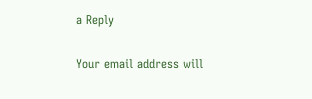a Reply

Your email address will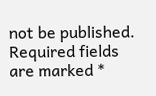not be published. Required fields are marked *